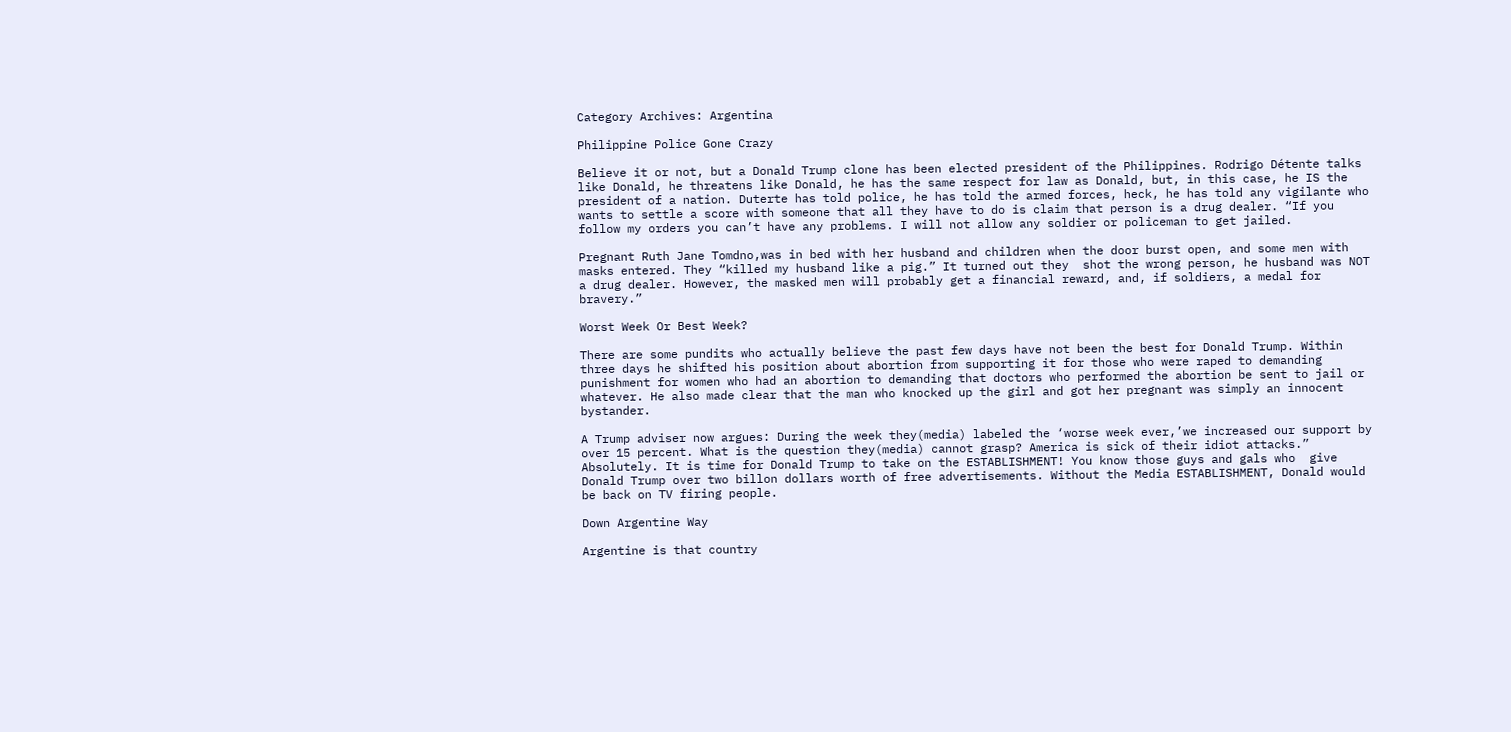Category Archives: Argentina

Philippine Police Gone Crazy

Believe it or not, but a Donald Trump clone has been elected president of the Philippines. Rodrigo Détente talks like Donald, he threatens like Donald, he has the same respect for law as Donald, but, in this case, he IS the president of a nation. Duterte has told police, he has told the armed forces, heck, he has told any vigilante who wants to settle a score with someone that all they have to do is claim that person is a drug dealer. “If you follow my orders you can’t have any problems. I will not allow any soldier or policeman to get jailed.

Pregnant Ruth Jane Tomdno,was in bed with her husband and children when the door burst open, and some men with masks entered. They “killed my husband like a pig.” It turned out they  shot the wrong person, he husband was NOT a drug dealer. However, the masked men will probably get a financial reward, and, if soldiers, a medal for bravery.”

Worst Week Or Best Week?

There are some pundits who actually believe the past few days have not been the best for Donald Trump. Within three days he shifted his position about abortion from supporting it for those who were raped to demanding punishment for women who had an abortion to demanding that doctors who performed the abortion be sent to jail or whatever. He also made clear that the man who knocked up the girl and got her pregnant was simply an innocent bystander.

A Trump adviser now argues: During the week they(media) labeled the ‘worse week ever,’we increased our support by over 15 percent. What is the question they(media) cannot grasp? America is sick of their idiot attacks.” Absolutely. It is time for Donald Trump to take on the ESTABLISHMENT! You know those guys and gals who  give Donald Trump over two billon dollars worth of free advertisements. Without the Media ESTABLISHMENT, Donald would be back on TV firing people.

Down Argentine Way

Argentine is that country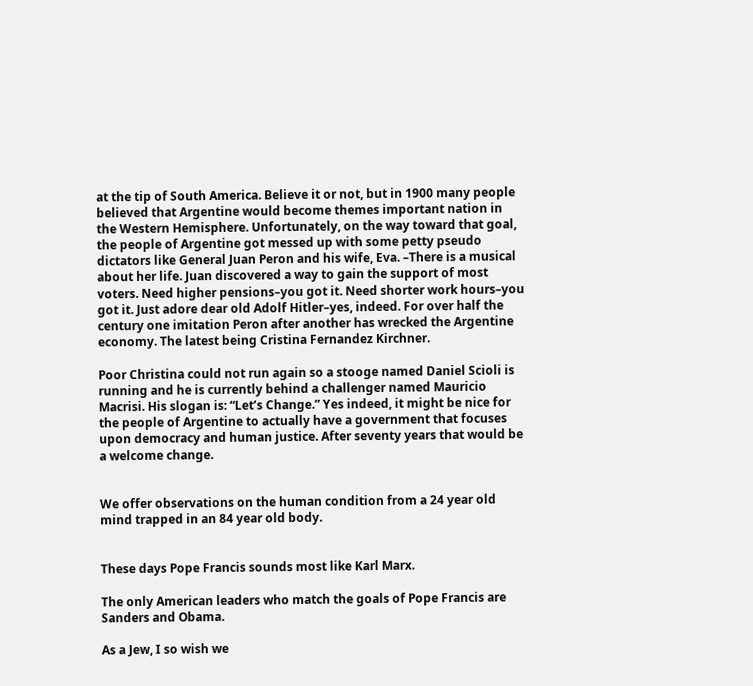at the tip of South America. Believe it or not, but in 1900 many people believed that Argentine would become themes important nation in the Western Hemisphere. Unfortunately, on the way toward that goal, the people of Argentine got messed up with some petty pseudo dictators like General Juan Peron and his wife, Eva. –There is a musical about her life. Juan discovered a way to gain the support of most voters. Need higher pensions–you got it. Need shorter work hours–you got it. Just adore dear old Adolf Hitler–yes, indeed. For over half the century one imitation Peron after another has wrecked the Argentine economy. The latest being Cristina Fernandez Kirchner.

Poor Christina could not run again so a stooge named Daniel Scioli is running and he is currently behind a challenger named Mauricio Macrisi. His slogan is: “Let’s Change.” Yes indeed, it might be nice for the people of Argentine to actually have a government that focuses upon democracy and human justice. After seventy years that would be a welcome change.


We offer observations on the human condition from a 24 year old mind trapped in an 84 year old body.


These days Pope Francis sounds most like Karl Marx.

The only American leaders who match the goals of Pope Francis are Sanders and Obama.

As a Jew, I so wish we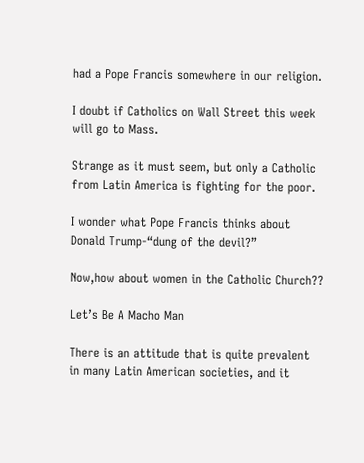had a Pope Francis somewhere in our religion.

I doubt if Catholics on Wall Street this week will go to Mass.

Strange as it must seem, but only a Catholic from Latin America is fighting for the poor.

I wonder what Pope Francis thinks about Donald Trump-“dung of the devil?”

Now,how about women in the Catholic Church??

Let’s Be A Macho Man

There is an attitude that is quite prevalent in many Latin American societies, and it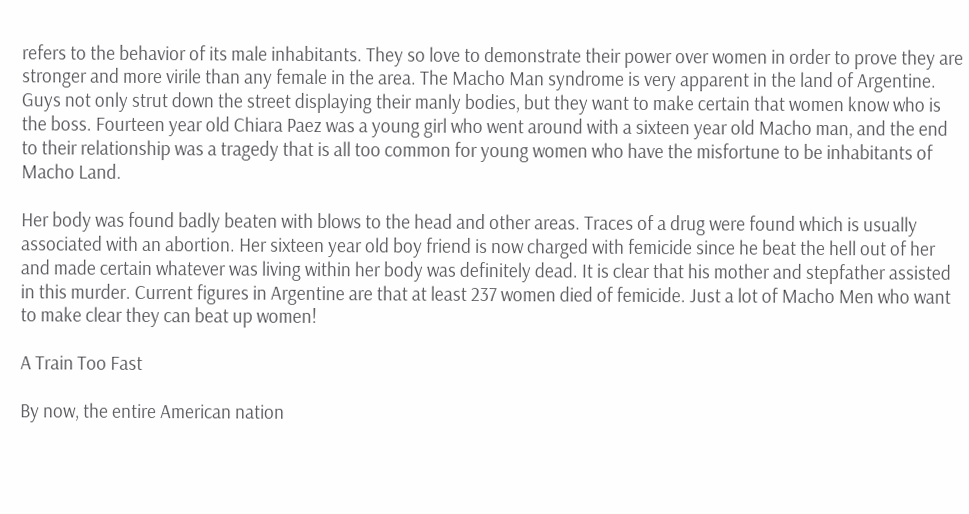refers to the behavior of its male inhabitants. They so love to demonstrate their power over women in order to prove they are stronger and more virile than any female in the area. The Macho Man syndrome is very apparent in the land of Argentine. Guys not only strut down the street displaying their manly bodies, but they want to make certain that women know who is the boss. Fourteen year old Chiara Paez was a young girl who went around with a sixteen year old Macho man, and the end to their relationship was a tragedy that is all too common for young women who have the misfortune to be inhabitants of Macho Land.

Her body was found badly beaten with blows to the head and other areas. Traces of a drug were found which is usually associated with an abortion. Her sixteen year old boy friend is now charged with femicide since he beat the hell out of her and made certain whatever was living within her body was definitely dead. It is clear that his mother and stepfather assisted in this murder. Current figures in Argentine are that at least 237 women died of femicide. Just a lot of Macho Men who want to make clear they can beat up women!

A Train Too Fast

By now, the entire American nation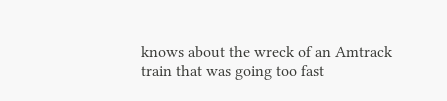knows about the wreck of an Amtrack train that was going too fast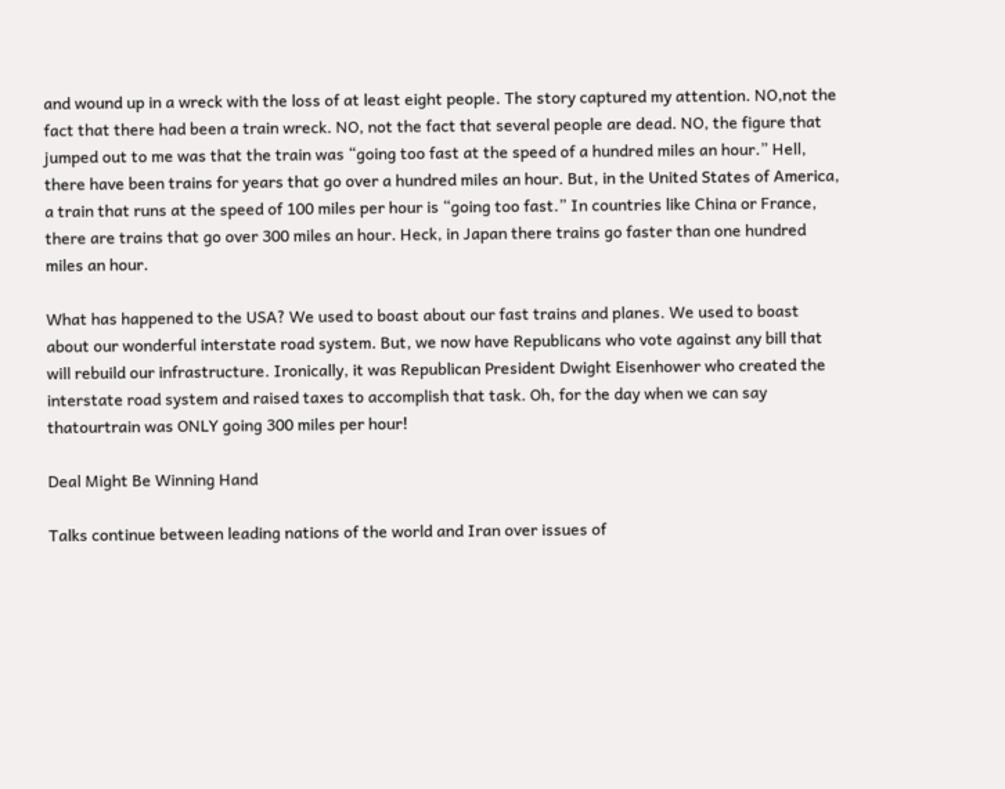and wound up in a wreck with the loss of at least eight people. The story captured my attention. NO,not the fact that there had been a train wreck. NO, not the fact that several people are dead. NO, the figure that jumped out to me was that the train was “going too fast at the speed of a hundred miles an hour.” Hell, there have been trains for years that go over a hundred miles an hour. But, in the United States of America, a train that runs at the speed of 100 miles per hour is “going too fast.” In countries like China or France, there are trains that go over 300 miles an hour. Heck, in Japan there trains go faster than one hundred miles an hour.

What has happened to the USA? We used to boast about our fast trains and planes. We used to boast about our wonderful interstate road system. But, we now have Republicans who vote against any bill that will rebuild our infrastructure. Ironically, it was Republican President Dwight Eisenhower who created the interstate road system and raised taxes to accomplish that task. Oh, for the day when we can say thatourtrain was ONLY going 300 miles per hour!

Deal Might Be Winning Hand

Talks continue between leading nations of the world and Iran over issues of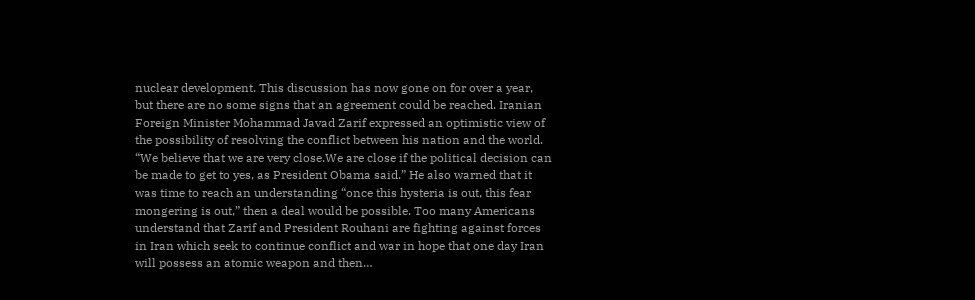nuclear development. This discussion has now gone on for over a year, but there are no some signs that an agreement could be reached. Iranian Foreign Minister Mohammad Javad Zarif expressed an optimistic view of the possibility of resolving the conflict between his nation and the world. “We believe that we are very close.We are close if the political decision can be made to get to yes, as President Obama said.” He also warned that it was time to reach an understanding “once this hysteria is out, this fear mongering is out,” then a deal would be possible. Too many Americans understand that Zarif and President Rouhani are fighting against forces in Iran which seek to continue conflict and war in hope that one day Iran will possess an atomic weapon and then…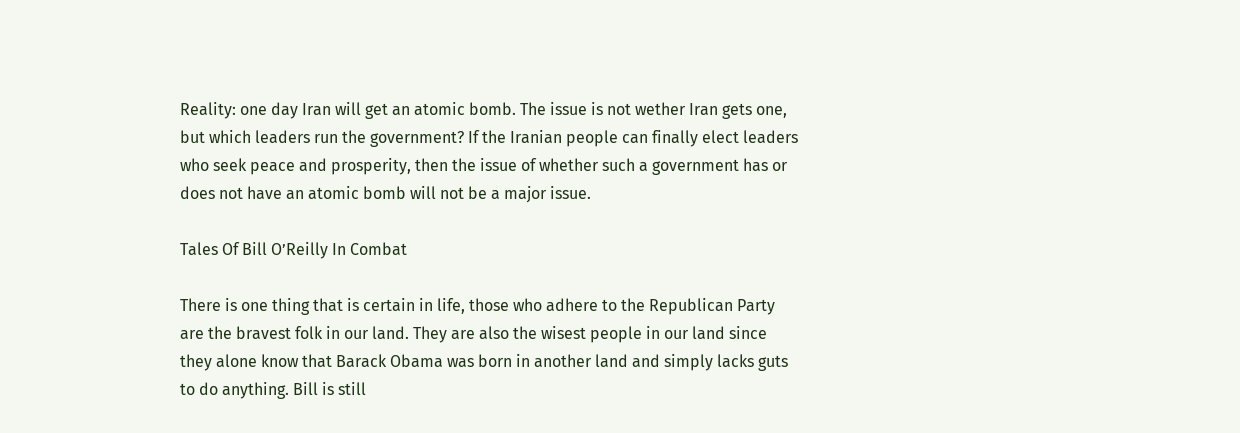Reality: one day Iran will get an atomic bomb. The issue is not wether Iran gets one, but which leaders run the government? If the Iranian people can finally elect leaders who seek peace and prosperity, then the issue of whether such a government has or does not have an atomic bomb will not be a major issue.

Tales Of Bill O’Reilly In Combat

There is one thing that is certain in life, those who adhere to the Republican Party are the bravest folk in our land. They are also the wisest people in our land since they alone know that Barack Obama was born in another land and simply lacks guts to do anything. Bill is still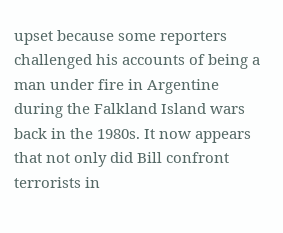upset because some reporters challenged his accounts of being a man under fire in Argentine during the Falkland Island wars back in the 1980s. It now appears that not only did Bill confront terrorists in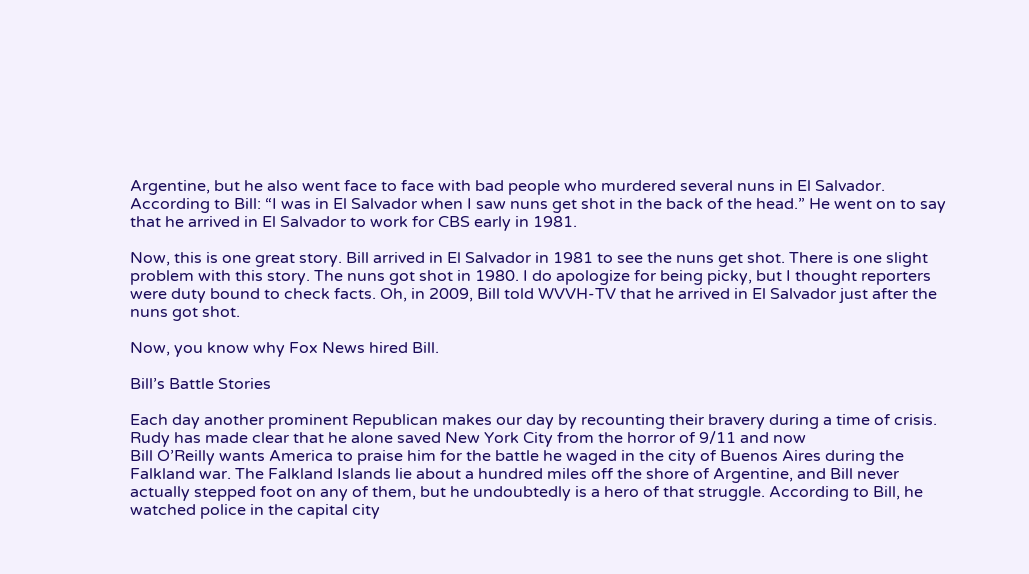Argentine, but he also went face to face with bad people who murdered several nuns in El Salvador. According to Bill: “I was in El Salvador when I saw nuns get shot in the back of the head.” He went on to say that he arrived in El Salvador to work for CBS early in 1981.

Now, this is one great story. Bill arrived in El Salvador in 1981 to see the nuns get shot. There is one slight problem with this story. The nuns got shot in 1980. I do apologize for being picky, but I thought reporters were duty bound to check facts. Oh, in 2009, Bill told WVVH-TV that he arrived in El Salvador just after the nuns got shot.

Now, you know why Fox News hired Bill.

Bill’s Battle Stories

Each day another prominent Republican makes our day by recounting their bravery during a time of crisis. Rudy has made clear that he alone saved New York City from the horror of 9/11 and now
Bill O’Reilly wants America to praise him for the battle he waged in the city of Buenos Aires during the Falkland war. The Falkland Islands lie about a hundred miles off the shore of Argentine, and Bill never actually stepped foot on any of them, but he undoubtedly is a hero of that struggle. According to Bill, he watched police in the capital city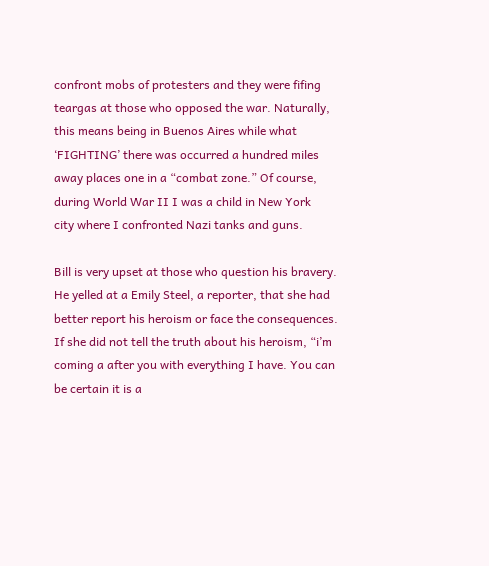confront mobs of protesters and they were fifing teargas at those who opposed the war. Naturally, this means being in Buenos Aires while what ‘FIGHTING’ there was occurred a hundred miles away places one in a “combat zone.” Of course, during World War II I was a child in New York
city where I confronted Nazi tanks and guns.

Bill is very upset at those who question his bravery. He yelled at a Emily Steel, a reporter, that she had better report his heroism or face the consequences. If she did not tell the truth about his heroism, “i’m coming a after you with everything I have. You can be certain it is a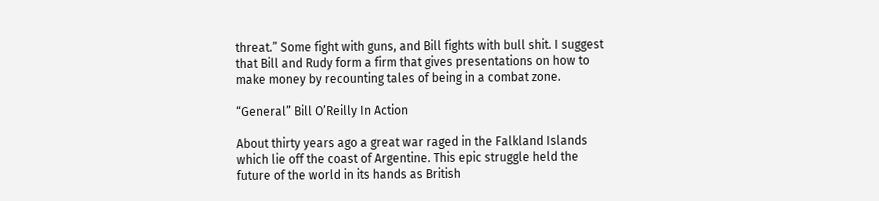threat.” Some fight with guns, and Bill fights with bull shit. I suggest that Bill and Rudy form a firm that gives presentations on how to make money by recounting tales of being in a combat zone.

“General” Bill O’Reilly In Action

About thirty years ago a great war raged in the Falkland Islands which lie off the coast of Argentine. This epic struggle held the future of the world in its hands as British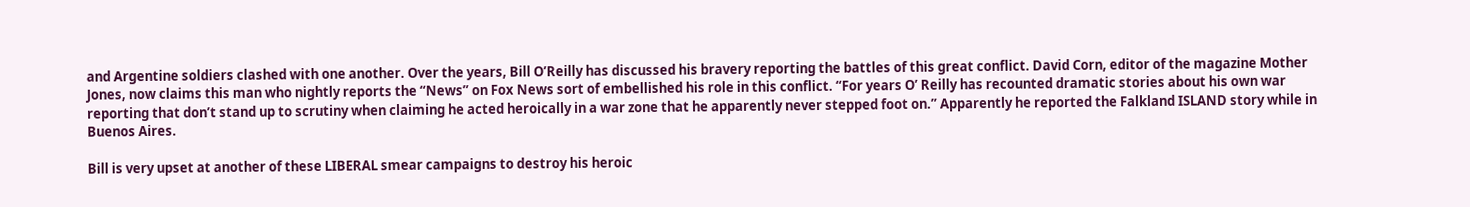and Argentine soldiers clashed with one another. Over the years, Bill O’Reilly has discussed his bravery reporting the battles of this great conflict. David Corn, editor of the magazine Mother Jones, now claims this man who nightly reports the “News” on Fox News sort of embellished his role in this conflict. “For years O’ Reilly has recounted dramatic stories about his own war reporting that don’t stand up to scrutiny when claiming he acted heroically in a war zone that he apparently never stepped foot on.” Apparently he reported the Falkland ISLAND story while in Buenos Aires.

Bill is very upset at another of these LIBERAL smear campaigns to destroy his heroic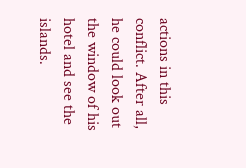actions in this conflict. After all, he could look out the window of his hotel and see the islands.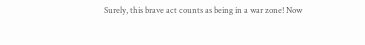Surely, this brave act counts as being in a war zone! Now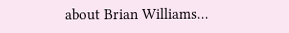about Brian Williams…